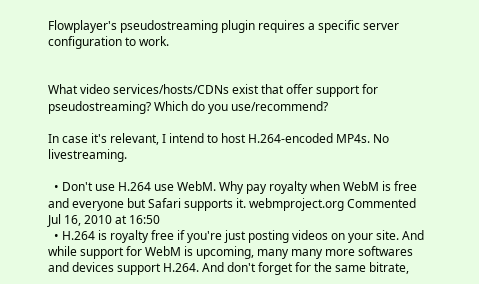Flowplayer's pseudostreaming plugin requires a specific server configuration to work.


What video services/hosts/CDNs exist that offer support for pseudostreaming? Which do you use/recommend?

In case it's relevant, I intend to host H.264-encoded MP4s. No livestreaming.

  • Don't use H.264 use WebM. Why pay royalty when WebM is free and everyone but Safari supports it. webmproject.org Commented Jul 16, 2010 at 16:50
  • H.264 is royalty free if you're just posting videos on your site. And while support for WebM is upcoming, many many more softwares and devices support H.264. And don't forget for the same bitrate,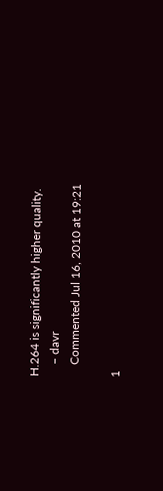H.264 is significantly higher quality.
    – davr
    Commented Jul 16, 2010 at 19:21

1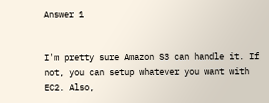Answer 1


I'm pretty sure Amazon S3 can handle it. If not, you can setup whatever you want with EC2. Also,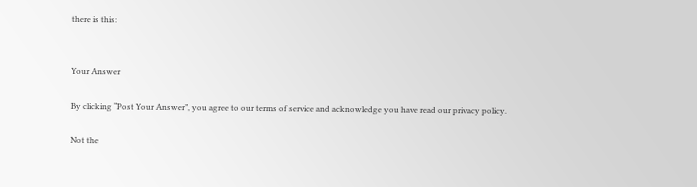there is this:


Your Answer

By clicking “Post Your Answer”, you agree to our terms of service and acknowledge you have read our privacy policy.

Not the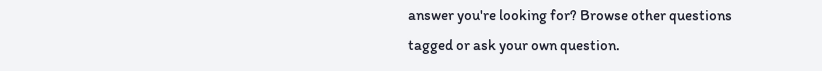answer you're looking for? Browse other questions tagged or ask your own question.